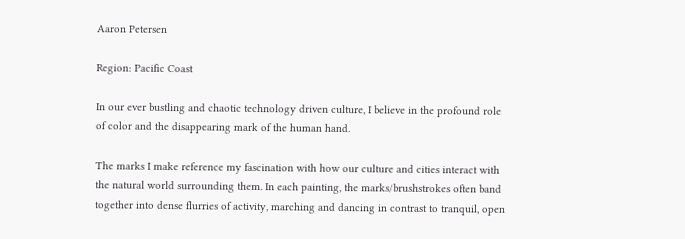Aaron Petersen

Region: Pacific Coast

In our ever bustling and chaotic technology driven culture, I believe in the profound role of color and the disappearing mark of the human hand.

The marks I make reference my fascination with how our culture and cities interact with the natural world surrounding them. In each painting, the marks/brushstrokes often band together into dense flurries of activity, marching and dancing in contrast to tranquil, open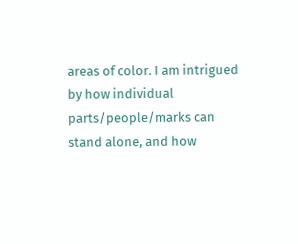areas of color. I am intrigued by how individual parts/people/marks can stand alone, and how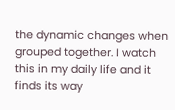the dynamic changes when grouped together. I watch this in my daily life and it finds its way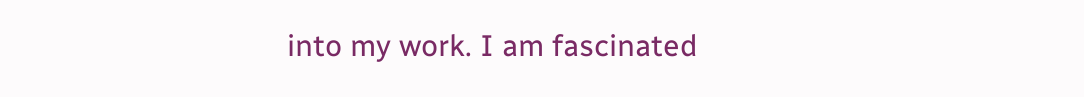into my work. I am fascinated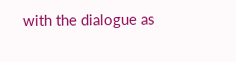with the dialogue as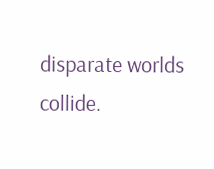disparate worlds collide.